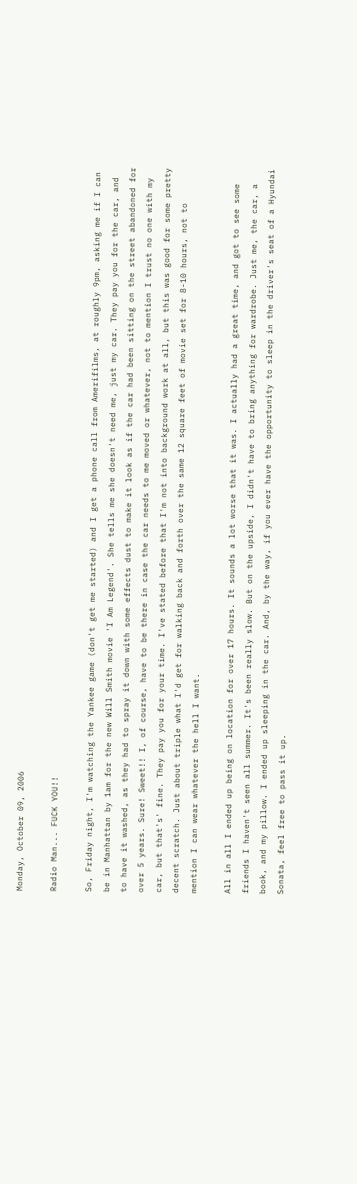Monday, October 09, 2006

Radio Man... FUCK YOU!!

So, Friday night, I'm watching the Yankee game (don't get me started) and I get a phone call from Amerifilms, at roughly 9pm, asking me if I can be in Manhattan by 1am for the new Will Smith movie 'I Am Legend'. She tells me she doesn't need me, just my car. They pay you for the car, and to have it washed, as they had to spray it down with some effects dust to make it look as if the car had been sitting on the street abandoned for over 5 years. Sure! Sweet!! I, of course, have to be there in case the car needs to me moved or whatever, not to mention I trust no one with my car, but that's' fine. They pay you for your time. I've stated before that I'm not into background work at all, but this was good for some pretty decent scratch. Just about triple what I'd get for walking back and forth over the same 12 square feet of movie set for 8-10 hours, not to mention I can wear whatever the hell I want.

All in all I ended up being on location for over 17 hours. It sounds a lot worse that it was. I actually had a great time, and got to see some friends I haven't seen all summer. It's been really slow. But on the upside, I didn't have to bring anything for wardrobe. Just me, the car, a book, and my pillow. I ended up sleeping in the car. And, by the way, if you ever have the opportunity to sleep in the driver's seat of a Hyundai Sonata, feel free to pass it up.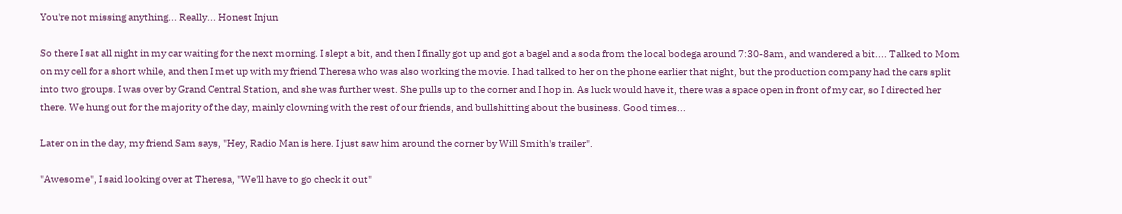You're not missing anything... Really... Honest Injun

So there I sat all night in my car waiting for the next morning. I slept a bit, and then I finally got up and got a bagel and a soda from the local bodega around 7:30-8am, and wandered a bit.... Talked to Mom on my cell for a short while, and then I met up with my friend Theresa who was also working the movie. I had talked to her on the phone earlier that night, but the production company had the cars split into two groups. I was over by Grand Central Station, and she was further west. She pulls up to the corner and I hop in. As luck would have it, there was a space open in front of my car, so I directed her there. We hung out for the majority of the day, mainly clowning with the rest of our friends, and bullshitting about the business. Good times...

Later on in the day, my friend Sam says, "Hey, Radio Man is here. I just saw him around the corner by Will Smith's trailer".

"Awesome", I said looking over at Theresa, "We'll have to go check it out"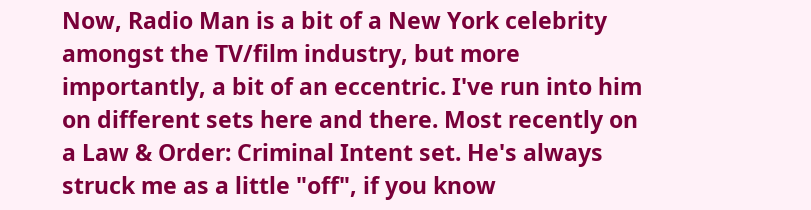Now, Radio Man is a bit of a New York celebrity amongst the TV/film industry, but more importantly, a bit of an eccentric. I've run into him on different sets here and there. Most recently on a Law & Order: Criminal Intent set. He's always struck me as a little "off", if you know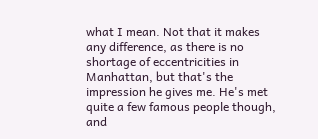what I mean. Not that it makes any difference, as there is no shortage of eccentricities in Manhattan, but that's the impression he gives me. He's met quite a few famous people though, and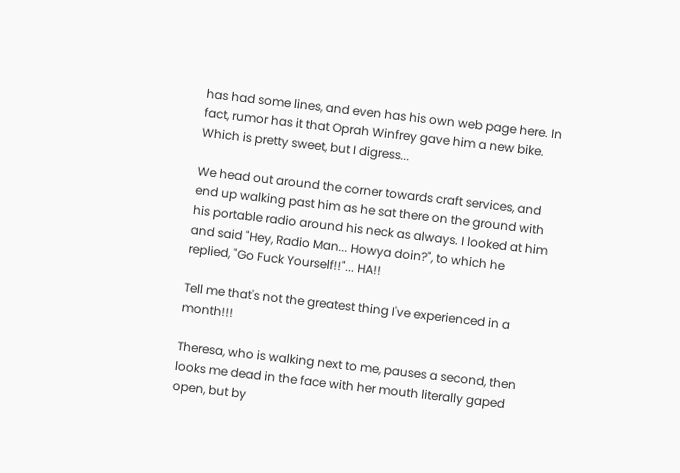has had some lines, and even has his own web page here. In fact, rumor has it that Oprah Winfrey gave him a new bike. Which is pretty sweet, but I digress...

We head out around the corner towards craft services, and end up walking past him as he sat there on the ground with his portable radio around his neck as always. I looked at him and said "Hey, Radio Man... Howya doin?", to which he replied, "Go Fuck Yourself!!"... HA!!

Tell me that's not the greatest thing I've experienced in a month!!!

Theresa, who is walking next to me, pauses a second, then looks me dead in the face with her mouth literally gaped open, but by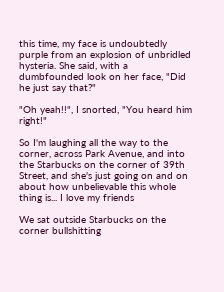this time, my face is undoubtedly purple from an explosion of unbridled hysteria. She said, with a dumbfounded look on her face, "Did he just say that?"

"Oh yeah!!", I snorted, "You heard him right!"

So I'm laughing all the way to the corner, across Park Avenue, and into the Starbucks on the corner of 39th Street, and she's just going on and on about how unbelievable this whole thing is... I love my friends

We sat outside Starbucks on the corner bullshitting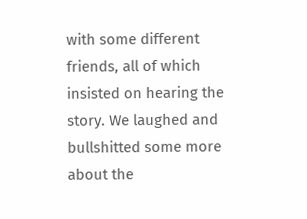with some different friends, all of which insisted on hearing the story. We laughed and bullshitted some more about the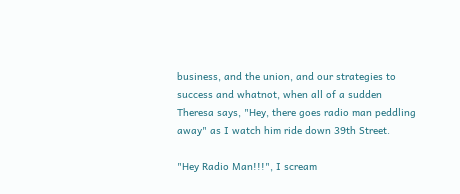business, and the union, and our strategies to success and whatnot, when all of a sudden Theresa says, "Hey, there goes radio man peddling away" as I watch him ride down 39th Street.

"Hey Radio Man!!!", I scream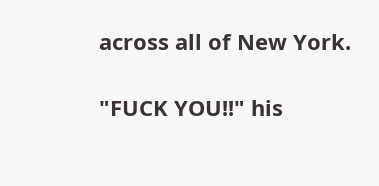across all of New York.

"FUCK YOU!!" his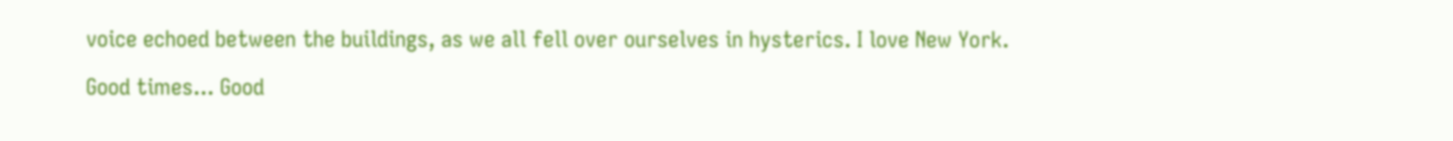voice echoed between the buildings, as we all fell over ourselves in hysterics. I love New York.

Good times... Good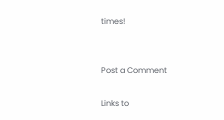times!


Post a Comment

Links to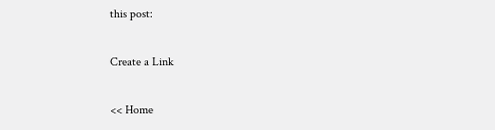this post:

Create a Link

<< Home